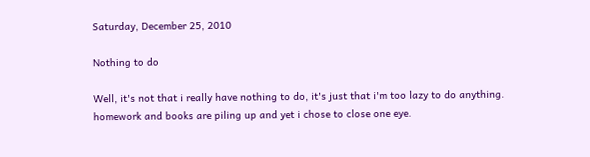Saturday, December 25, 2010

Nothing to do

Well, it's not that i really have nothing to do, it's just that i'm too lazy to do anything. homework and books are piling up and yet i chose to close one eye.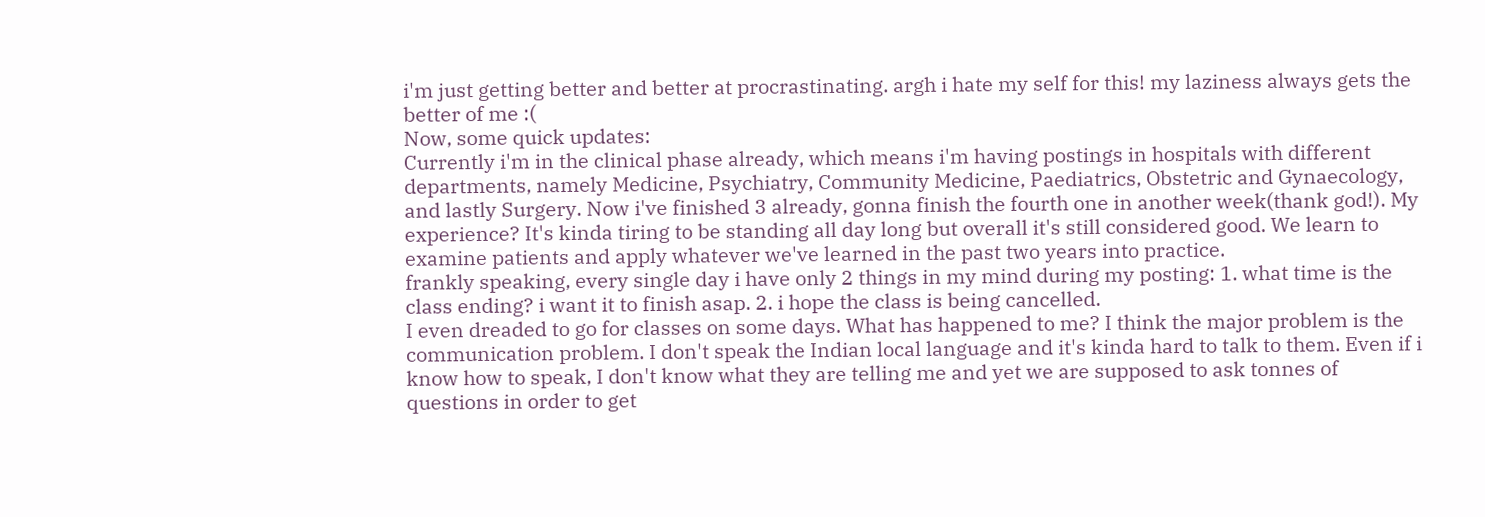i'm just getting better and better at procrastinating. argh i hate my self for this! my laziness always gets the better of me :(
Now, some quick updates:
Currently i'm in the clinical phase already, which means i'm having postings in hospitals with different departments, namely Medicine, Psychiatry, Community Medicine, Paediatrics, Obstetric and Gynaecology, and lastly Surgery. Now i've finished 3 already, gonna finish the fourth one in another week(thank god!). My experience? It's kinda tiring to be standing all day long but overall it's still considered good. We learn to examine patients and apply whatever we've learned in the past two years into practice.
frankly speaking, every single day i have only 2 things in my mind during my posting: 1. what time is the class ending? i want it to finish asap. 2. i hope the class is being cancelled.
I even dreaded to go for classes on some days. What has happened to me? I think the major problem is the communication problem. I don't speak the Indian local language and it's kinda hard to talk to them. Even if i know how to speak, I don't know what they are telling me and yet we are supposed to ask tonnes of questions in order to get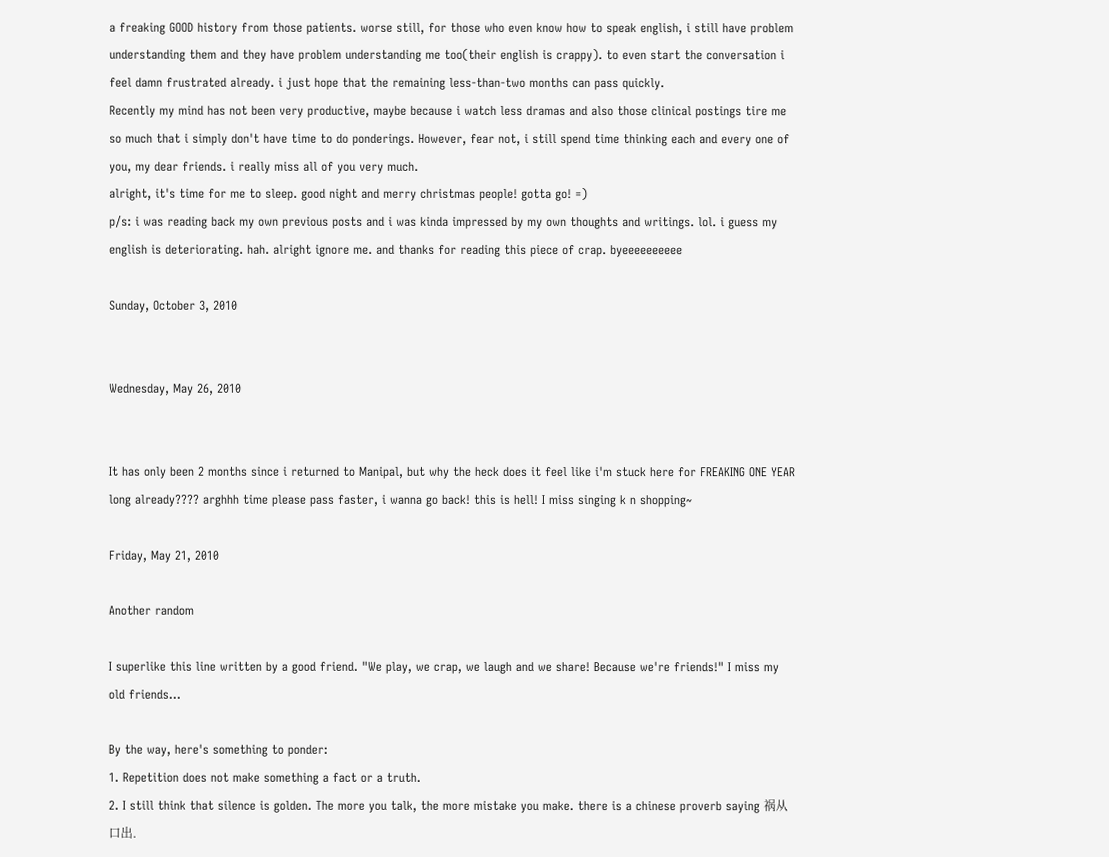a freaking GOOD history from those patients. worse still, for those who even know how to speak english, i still have problem understanding them and they have problem understanding me too(their english is crappy). to even start the conversation i feel damn frustrated already. i just hope that the remaining less-than-two months can pass quickly.
Recently my mind has not been very productive, maybe because i watch less dramas and also those clinical postings tire me so much that i simply don't have time to do ponderings. However, fear not, i still spend time thinking each and every one of you, my dear friends. i really miss all of you very much.
alright, it's time for me to sleep. good night and merry christmas people! gotta go! =)
p/s: i was reading back my own previous posts and i was kinda impressed by my own thoughts and writings. lol. i guess my english is deteriorating. hah. alright ignore me. and thanks for reading this piece of crap. byeeeeeeeeee

Sunday, October 3, 2010


Wednesday, May 26, 2010


It has only been 2 months since i returned to Manipal, but why the heck does it feel like i'm stuck here for FREAKING ONE YEAR long already???? arghhh time please pass faster, i wanna go back! this is hell! I miss singing k n shopping~

Friday, May 21, 2010

Another random

I superlike this line written by a good friend. "We play, we crap, we laugh and we share! Because we're friends!" I miss my old friends...

By the way, here's something to ponder:
1. Repetition does not make something a fact or a truth.
2. I still think that silence is golden. The more you talk, the more mistake you make. there is a chinese proverb saying 祸从口出.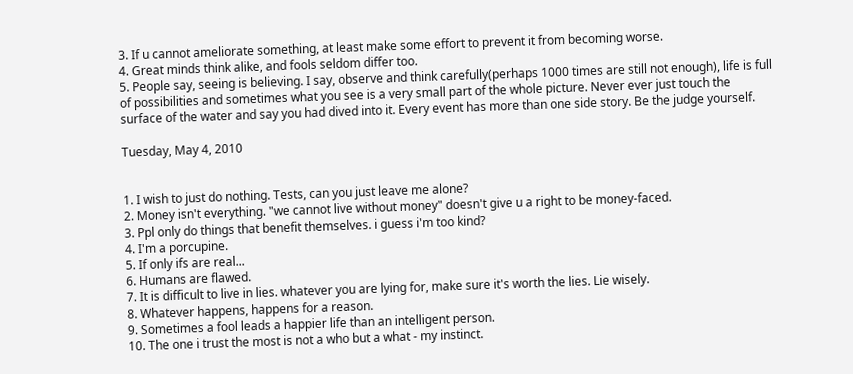3. If u cannot ameliorate something, at least make some effort to prevent it from becoming worse.
4. Great minds think alike, and fools seldom differ too.
5. People say, seeing is believing. I say, observe and think carefully(perhaps 1000 times are still not enough), life is full of possibilities and sometimes what you see is a very small part of the whole picture. Never ever just touch the surface of the water and say you had dived into it. Every event has more than one side story. Be the judge yourself.

Tuesday, May 4, 2010


1. I wish to just do nothing. Tests, can you just leave me alone?
2. Money isn't everything. "we cannot live without money" doesn't give u a right to be money-faced.
3. Ppl only do things that benefit themselves. i guess i'm too kind?
4. I'm a porcupine.
5. If only ifs are real...
6. Humans are flawed.
7. It is difficult to live in lies. whatever you are lying for, make sure it's worth the lies. Lie wisely.
8. Whatever happens, happens for a reason.
9. Sometimes a fool leads a happier life than an intelligent person.
10. The one i trust the most is not a who but a what - my instinct.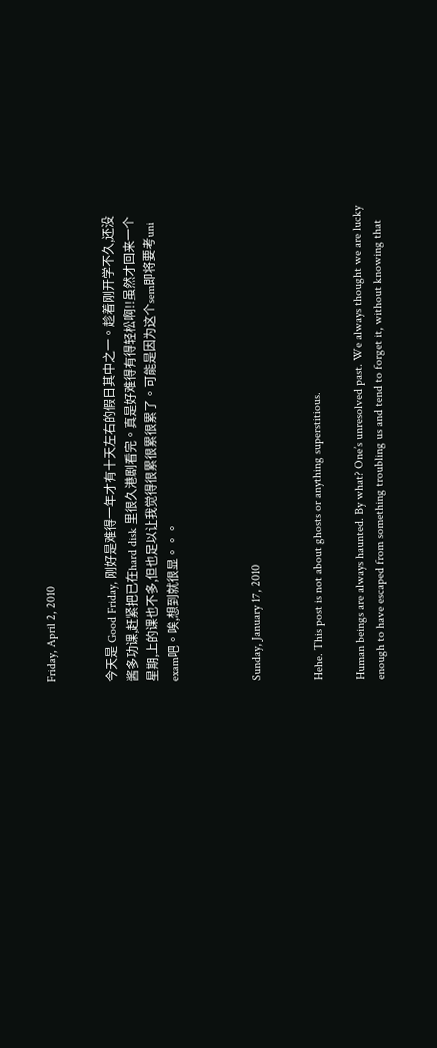Friday, April 2, 2010


今天是 Good Friday, 刚好是难得一年才有十天左右的假日其中之一。趁着刚开学不久,还没酱多功课,赶紧把已在hard disk 里很久港剧看完。真是好难得有得轻松啊!!虽然才回来一个星期,上的课也不多,但也足以让我觉得很累很累很累了。可能是因为这个sem即将要考uni exam吧。唉,想到就很显。。。



Sunday, January 17, 2010


Hehe. This post is not about ghosts or anything superstitious.

Human beings are always haunted. By what? One’s unresolved past. We always thought we are lucky enough to have escaped from something troubling us and tend to forget it, without knowing that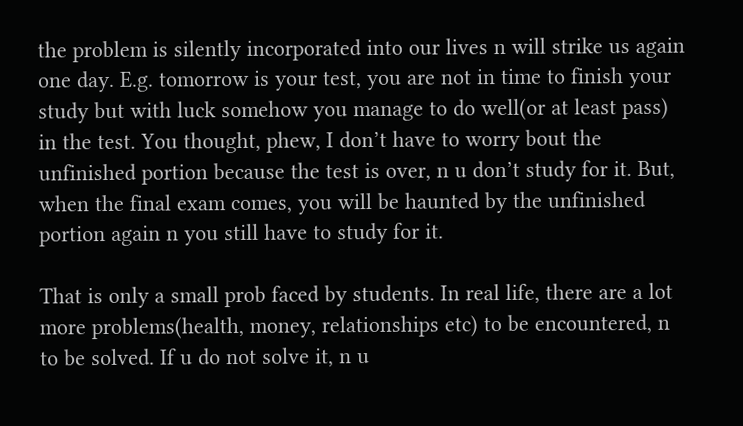the problem is silently incorporated into our lives n will strike us again one day. E.g. tomorrow is your test, you are not in time to finish your study but with luck somehow you manage to do well(or at least pass) in the test. You thought, phew, I don’t have to worry bout the unfinished portion because the test is over, n u don’t study for it. But, when the final exam comes, you will be haunted by the unfinished portion again n you still have to study for it.

That is only a small prob faced by students. In real life, there are a lot more problems(health, money, relationships etc) to be encountered, n to be solved. If u do not solve it, n u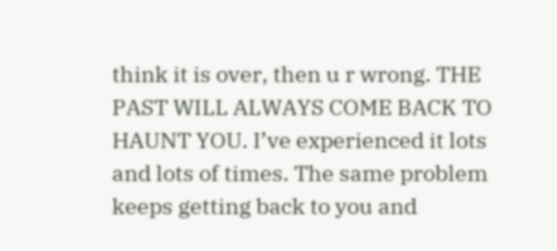think it is over, then u r wrong. THE PAST WILL ALWAYS COME BACK TO HAUNT YOU. I’ve experienced it lots and lots of times. The same problem keeps getting back to you and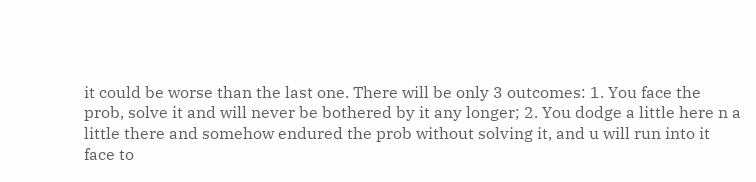it could be worse than the last one. There will be only 3 outcomes: 1. You face the prob, solve it and will never be bothered by it any longer; 2. You dodge a little here n a little there and somehow endured the prob without solving it, and u will run into it face to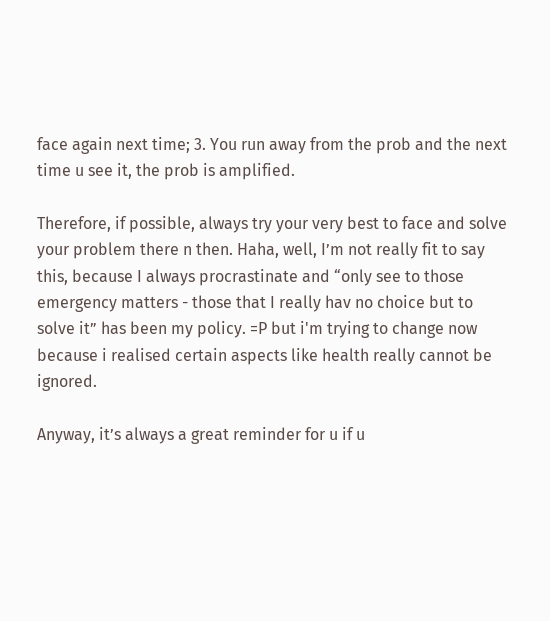face again next time; 3. You run away from the prob and the next time u see it, the prob is amplified.

Therefore, if possible, always try your very best to face and solve your problem there n then. Haha, well, I’m not really fit to say this, because I always procrastinate and “only see to those emergency matters - those that I really hav no choice but to solve it” has been my policy. =P but i'm trying to change now because i realised certain aspects like health really cannot be ignored.

Anyway, it’s always a great reminder for u if u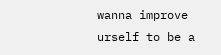wanna improve urself to be a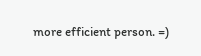more efficient person. =)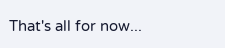That's all for now...